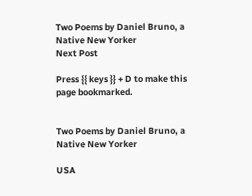Two Poems by Daniel Bruno, a Native New Yorker
Next Post

Press {{ keys }} + D to make this page bookmarked.


Two Poems by Daniel Bruno, a Native New Yorker

USA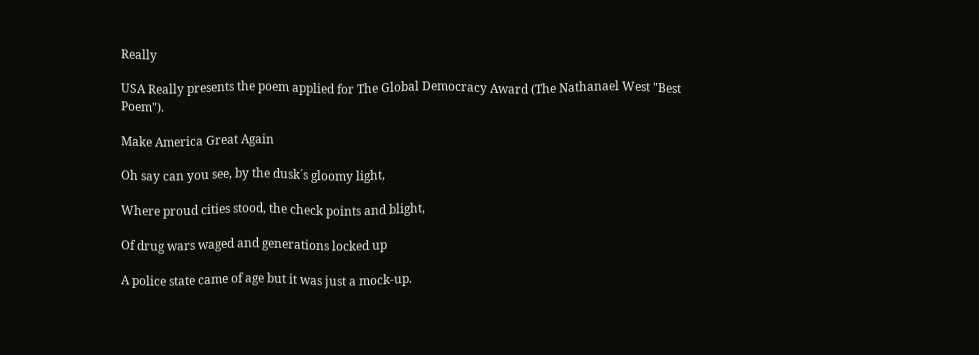Really

USA Really presents the poem applied for The Global Democracy Award (The Nathanael West "Best Poem").

Make America Great Again

Oh say can you see, by the dusk´s gloomy light,

Where proud cities stood, the check points and blight,

Of drug wars waged and generations locked up

A police state came of age but it was just a mock-up.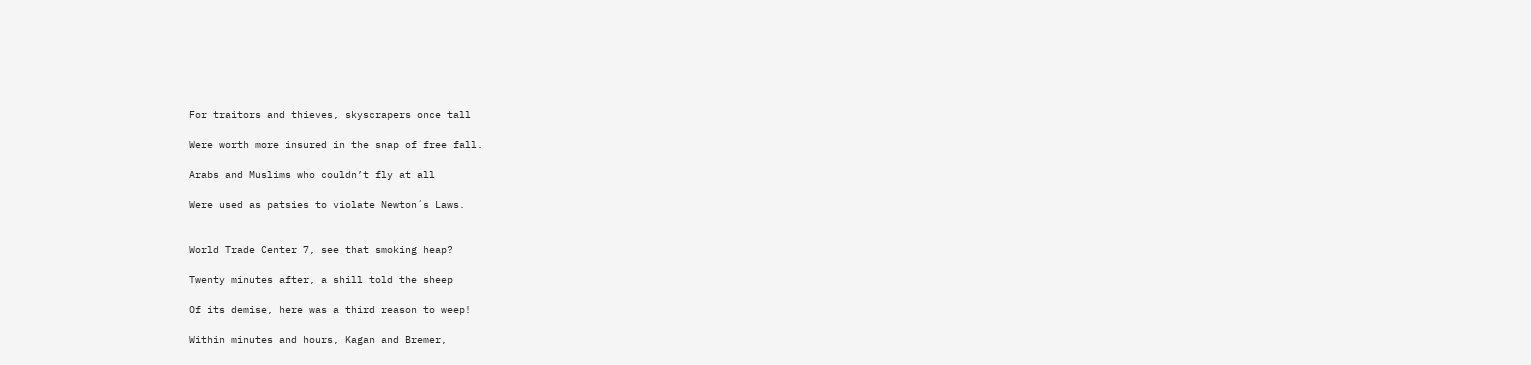For traitors and thieves, skyscrapers once tall

Were worth more insured in the snap of free fall.

Arabs and Muslims who couldn’t fly at all

Were used as patsies to violate Newton´s Laws.


World Trade Center 7, see that smoking heap?

Twenty minutes after, a shill told the sheep

Of its demise, here was a third reason to weep!

Within minutes and hours, Kagan and Bremer,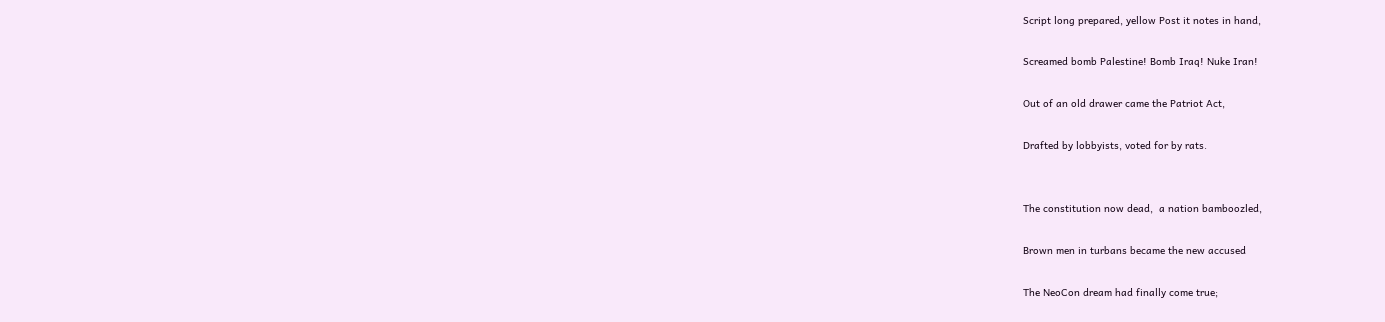Script long prepared, yellow Post it notes in hand,

Screamed bomb Palestine! Bomb Iraq! Nuke Iran!

Out of an old drawer came the Patriot Act,

Drafted by lobbyists, voted for by rats.


The constitution now dead,  a nation bamboozled,

Brown men in turbans became the new accused

The NeoCon dream had finally come true;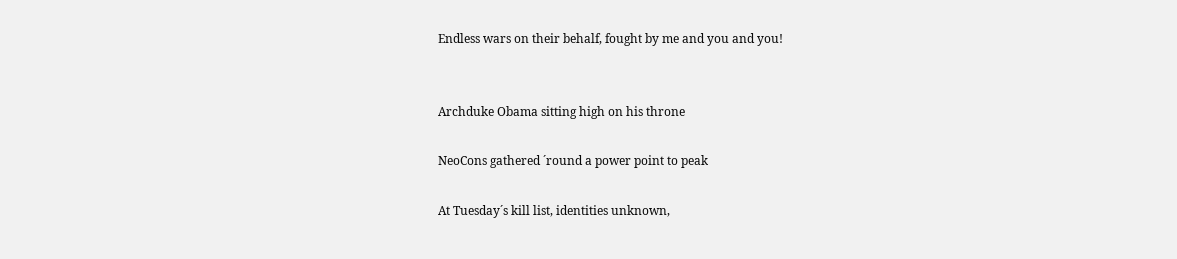Endless wars on their behalf, fought by me and you and you!


Archduke Obama sitting high on his throne

NeoCons gathered ´round a power point to peak

At Tuesday´s kill list, identities unknown,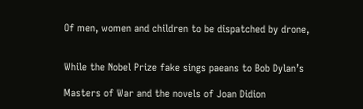Of men, women and children to be dispatched by drone,


While the Nobel Prize fake sings paeans to Bob Dylan’s

Masters of War and the novels of Joan Didion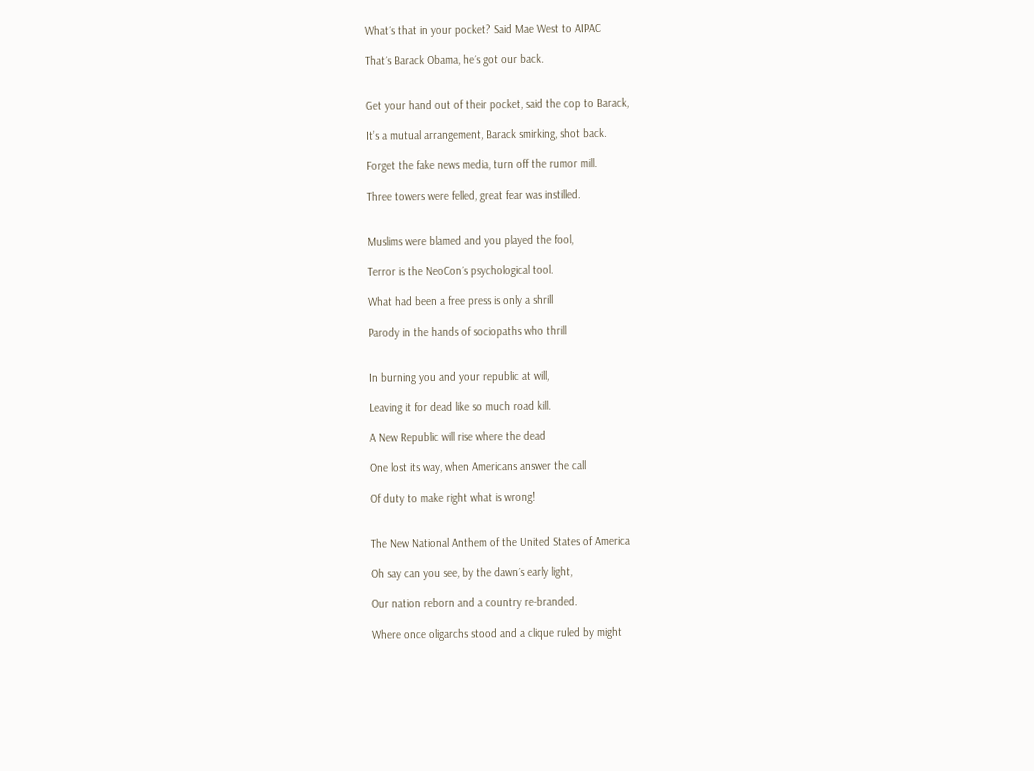What´s that in your pocket? Said Mae West to AIPAC

That´s Barack Obama, he´s got our back.


Get your hand out of their pocket, said the cop to Barack,

It’s a mutual arrangement, Barack smirking, shot back.

Forget the fake news media, turn off the rumor mill.

Three towers were felled, great fear was instilled.


Muslims were blamed and you played the fool,

Terror is the NeoCon´s psychological tool.

What had been a free press is only a shrill

Parody in the hands of sociopaths who thrill


In burning you and your republic at will,

Leaving it for dead like so much road kill.

A New Republic will rise where the dead

One lost its way, when Americans answer the call

Of duty to make right what is wrong!


The New National Anthem of the United States of America

Oh say can you see, by the dawn´s early light,

Our nation reborn and a country re-branded.

Where once oligarchs stood and a clique ruled by might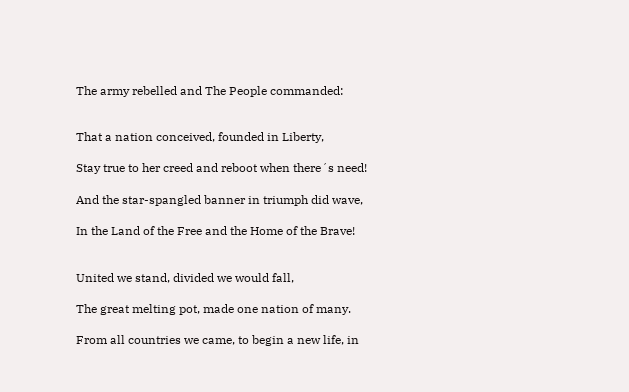The army rebelled and The People commanded:


That a nation conceived, founded in Liberty,

Stay true to her creed and reboot when there´s need!

And the star-spangled banner in triumph did wave,

In the Land of the Free and the Home of the Brave!


United we stand, divided we would fall,

The great melting pot, made one nation of many.

From all countries we came, to begin a new life, in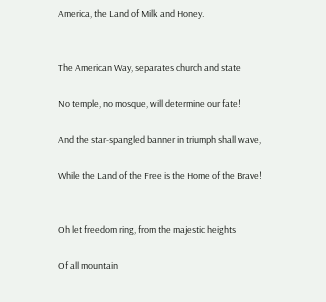America, the Land of Milk and Honey.


The American Way, separates church and state

No temple, no mosque, will determine our fate!

And the star-spangled banner in triumph shall wave,

While the Land of the Free is the Home of the Brave!


Oh let freedom ring, from the majestic heights

Of all mountain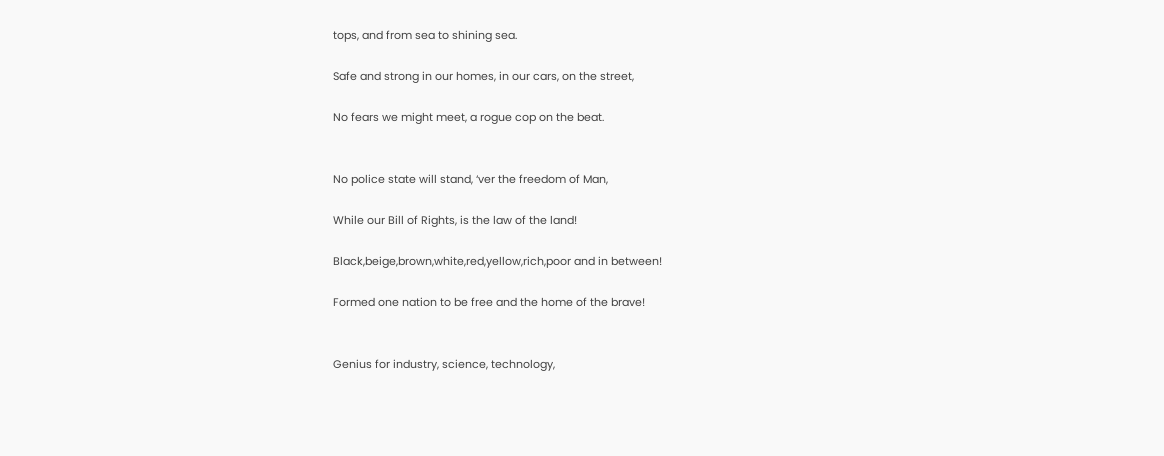tops, and from sea to shining sea.

Safe and strong in our homes, in our cars, on the street,

No fears we might meet, a rogue cop on the beat.


No police state will stand, ‘ver the freedom of Man,

While our Bill of Rights, is the law of the land!

Black,beige,brown,white,red,yellow,rich,poor and in between!

Formed one nation to be free and the home of the brave!


Genius for industry, science, technology,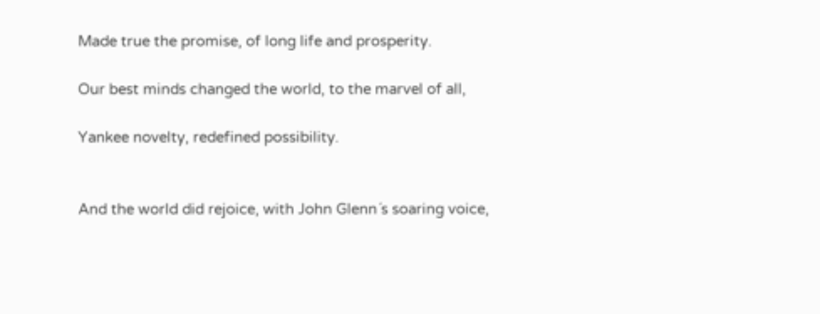Made true the promise, of long life and prosperity.

Our best minds changed the world, to the marvel of all,

Yankee novelty, redefined possibility.


And the world did rejoice, with John Glenn´s soaring voice,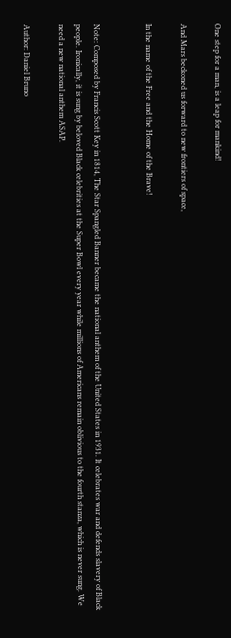One step for a man, is a leap for mankind!

And Mars beckoned us forward to new frontiers of space,

In the name of the Free and the Home of the Brave!


Note: Composed by Francis Scott Key in 1814, The Star Spangled Banner became the national anthem of the United States in 1931. It celebrates war and defends slavery of Black people. Ironically, it is sung by beloved Black celebrities at the Super Bowl every year while millions of Americans remain oblivious to the fourth stanza, which is never sung. We need a new national anthem ASAP.

Author: Daniel Bruno